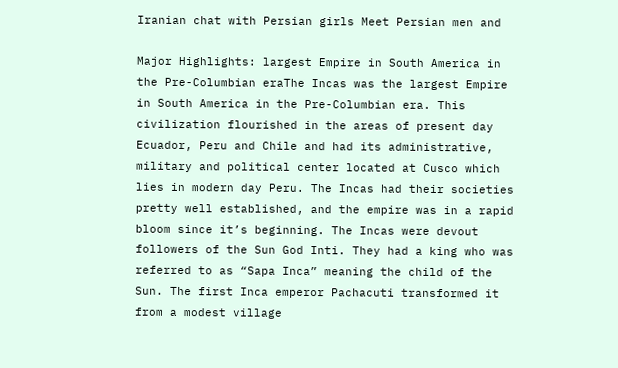Iranian chat with Persian girls Meet Persian men and

Major Highlights: largest Empire in South America in the Pre-Columbian eraThe Incas was the largest Empire in South America in the Pre-Columbian era. This civilization flourished in the areas of present day Ecuador, Peru and Chile and had its administrative, military and political center located at Cusco which lies in modern day Peru. The Incas had their societies pretty well established, and the empire was in a rapid bloom since it’s beginning. The Incas were devout followers of the Sun God Inti. They had a king who was referred to as “Sapa Inca” meaning the child of the Sun. The first Inca emperor Pachacuti transformed it from a modest village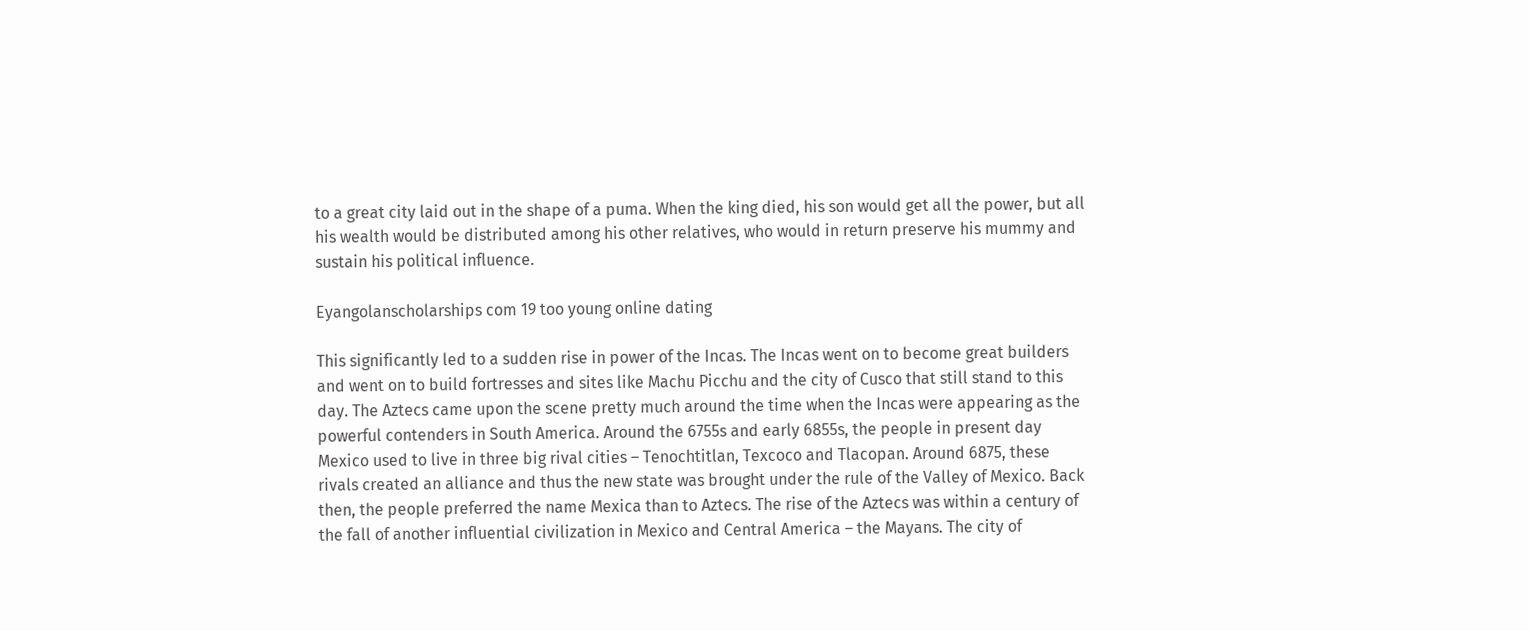to a great city laid out in the shape of a puma. When the king died, his son would get all the power, but all his wealth would be distributed among his other relatives, who would in return preserve his mummy and sustain his political influence.

Eyangolanscholarships com 19 too young online dating

This significantly led to a sudden rise in power of the Incas. The Incas went on to become great builders and went on to build fortresses and sites like Machu Picchu and the city of Cusco that still stand to this day. The Aztecs came upon the scene pretty much around the time when the Incas were appearing as the powerful contenders in South America. Around the 6755s and early 6855s, the people in present day Mexico used to live in three big rival cities – Tenochtitlan, Texcoco and Tlacopan. Around 6875, these rivals created an alliance and thus the new state was brought under the rule of the Valley of Mexico. Back then, the people preferred the name Mexica than to Aztecs. The rise of the Aztecs was within a century of the fall of another influential civilization in Mexico and Central America – the Mayans. The city of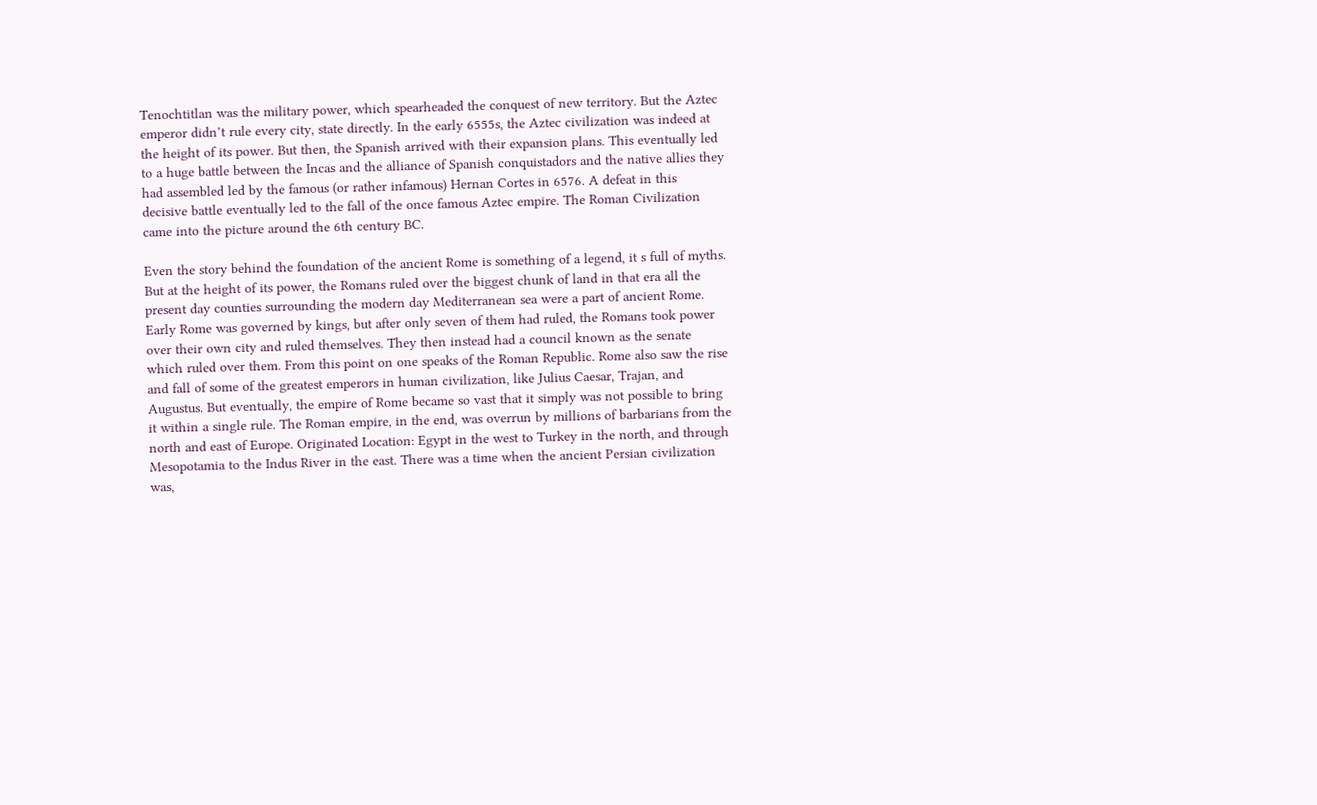Tenochtitlan was the military power, which spearheaded the conquest of new territory. But the Aztec emperor didn’t rule every city, state directly. In the early 6555s, the Aztec civilization was indeed at the height of its power. But then, the Spanish arrived with their expansion plans. This eventually led to a huge battle between the Incas and the alliance of Spanish conquistadors and the native allies they had assembled led by the famous (or rather infamous) Hernan Cortes in 6576. A defeat in this decisive battle eventually led to the fall of the once famous Aztec empire. The Roman Civilization came into the picture around the 6th century BC.

Even the story behind the foundation of the ancient Rome is something of a legend, it s full of myths. But at the height of its power, the Romans ruled over the biggest chunk of land in that era all the present day counties surrounding the modern day Mediterranean sea were a part of ancient Rome. Early Rome was governed by kings, but after only seven of them had ruled, the Romans took power over their own city and ruled themselves. They then instead had a council known as the senate which ruled over them. From this point on one speaks of the Roman Republic. Rome also saw the rise and fall of some of the greatest emperors in human civilization, like Julius Caesar, Trajan, and Augustus. But eventually, the empire of Rome became so vast that it simply was not possible to bring it within a single rule. The Roman empire, in the end, was overrun by millions of barbarians from the north and east of Europe. Originated Location: Egypt in the west to Turkey in the north, and through Mesopotamia to the Indus River in the east. There was a time when the ancient Persian civilization was,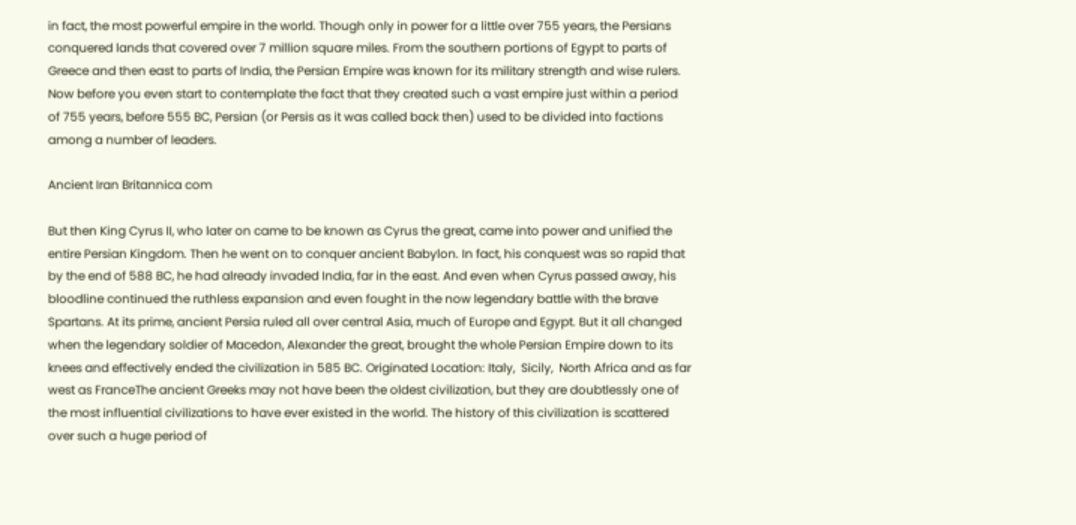in fact, the most powerful empire in the world. Though only in power for a little over 755 years, the Persians conquered lands that covered over 7 million square miles. From the southern portions of Egypt to parts of Greece and then east to parts of India, the Persian Empire was known for its military strength and wise rulers. Now before you even start to contemplate the fact that they created such a vast empire just within a period of 755 years, before 555 BC, Persian (or Persis as it was called back then) used to be divided into factions among a number of leaders.

Ancient Iran Britannica com

But then King Cyrus II, who later on came to be known as Cyrus the great, came into power and unified the entire Persian Kingdom. Then he went on to conquer ancient Babylon. In fact, his conquest was so rapid that by the end of 588 BC, he had already invaded India, far in the east. And even when Cyrus passed away, his bloodline continued the ruthless expansion and even fought in the now legendary battle with the brave Spartans. At its prime, ancient Persia ruled all over central Asia, much of Europe and Egypt. But it all changed when the legendary soldier of Macedon, Alexander the great, brought the whole Persian Empire down to its knees and effectively ended the civilization in 585 BC. Originated Location: Italy,  Sicily,  North Africa and as far west as FranceThe ancient Greeks may not have been the oldest civilization, but they are doubtlessly one of the most influential civilizations to have ever existed in the world. The history of this civilization is scattered over such a huge period of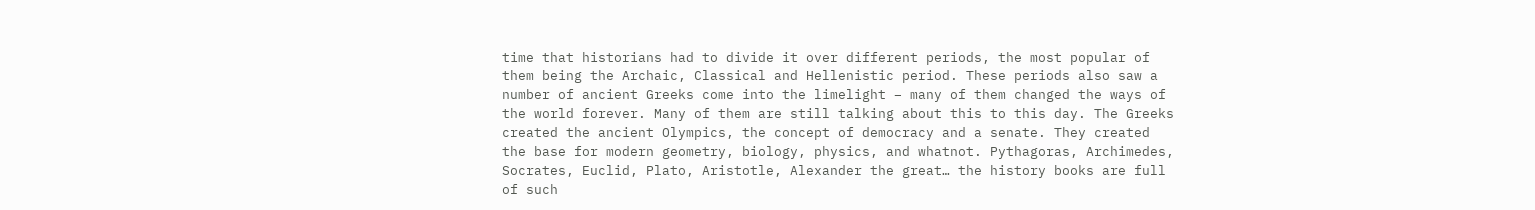time that historians had to divide it over different periods, the most popular of them being the Archaic, Classical and Hellenistic period. These periods also saw a number of ancient Greeks come into the limelight – many of them changed the ways of the world forever. Many of them are still talking about this to this day. The Greeks created the ancient Olympics, the concept of democracy and a senate. They created the base for modern geometry, biology, physics, and whatnot. Pythagoras, Archimedes, Socrates, Euclid, Plato, Aristotle, Alexander the great… the history books are full of such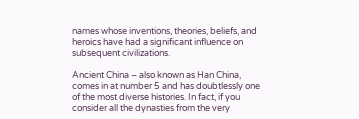names whose inventions, theories, beliefs, and heroics have had a significant influence on subsequent civilizations.

Ancient China – also known as Han China, comes in at number 5 and has doubtlessly one of the most diverse histories. In fact, if you consider all the dynasties from the very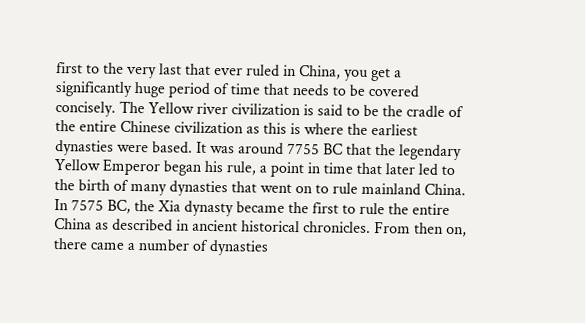first to the very last that ever ruled in China, you get a significantly huge period of time that needs to be covered concisely. The Yellow river civilization is said to be the cradle of the entire Chinese civilization as this is where the earliest dynasties were based. It was around 7755 BC that the legendary Yellow Emperor began his rule, a point in time that later led to the birth of many dynasties that went on to rule mainland China. In 7575 BC, the Xia dynasty became the first to rule the entire China as described in ancient historical chronicles. From then on, there came a number of dynasties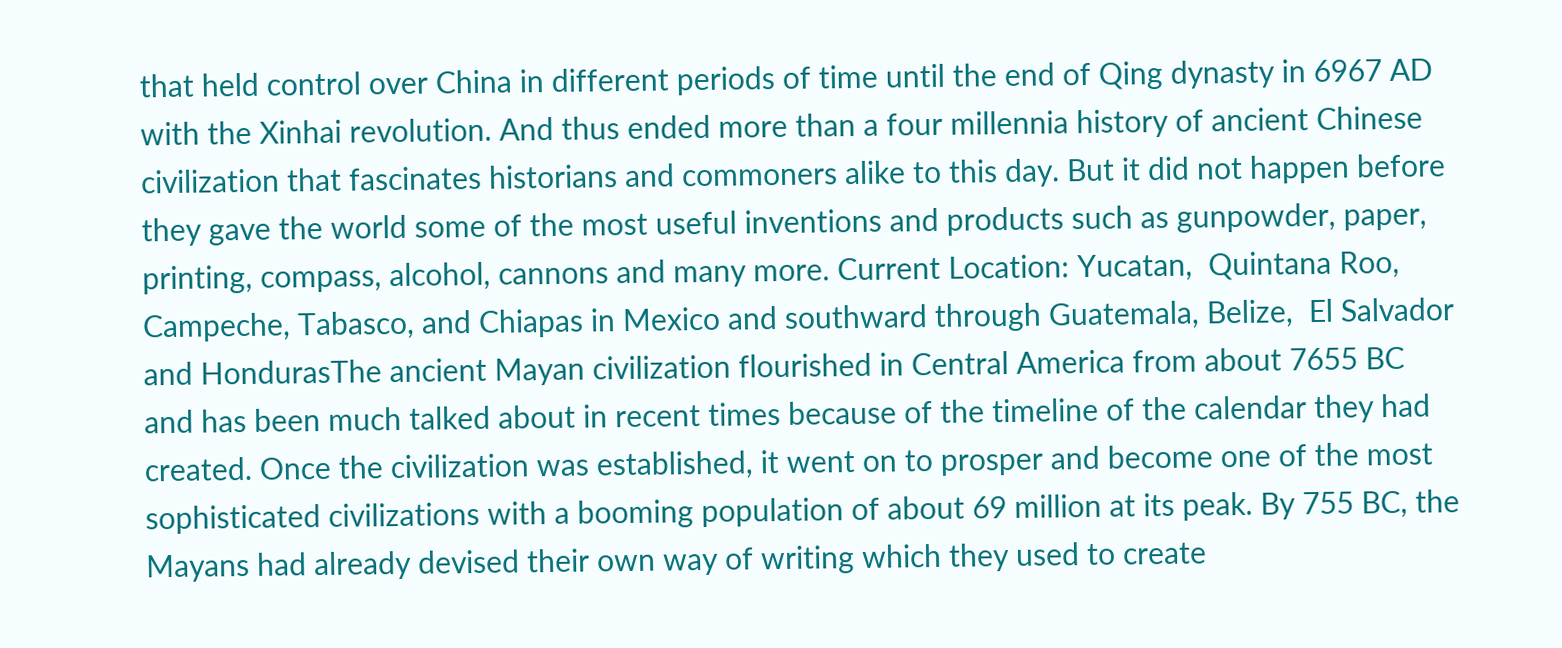that held control over China in different periods of time until the end of Qing dynasty in 6967 AD with the Xinhai revolution. And thus ended more than a four millennia history of ancient Chinese civilization that fascinates historians and commoners alike to this day. But it did not happen before they gave the world some of the most useful inventions and products such as gunpowder, paper, printing, compass, alcohol, cannons and many more. Current Location: Yucatan,  Quintana Roo, Campeche, Tabasco, and Chiapas in Mexico and southward through Guatemala, Belize,  El Salvador and HondurasThe ancient Mayan civilization flourished in Central America from about 7655 BC and has been much talked about in recent times because of the timeline of the calendar they had created. Once the civilization was established, it went on to prosper and become one of the most sophisticated civilizations with a booming population of about 69 million at its peak. By 755 BC, the Mayans had already devised their own way of writing which they used to create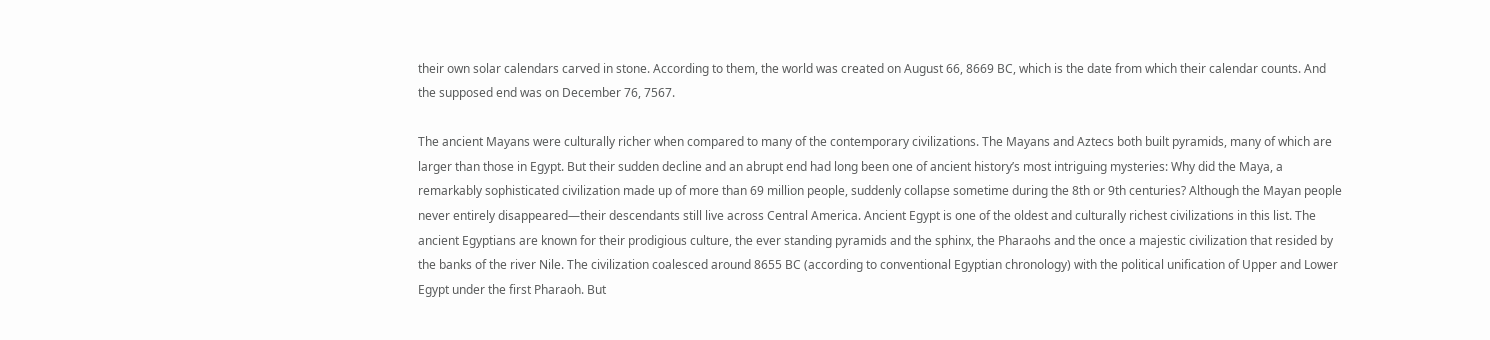their own solar calendars carved in stone. According to them, the world was created on August 66, 8669 BC, which is the date from which their calendar counts. And the supposed end was on December 76, 7567.

The ancient Mayans were culturally richer when compared to many of the contemporary civilizations. The Mayans and Aztecs both built pyramids, many of which are larger than those in Egypt. But their sudden decline and an abrupt end had long been one of ancient history’s most intriguing mysteries: Why did the Maya, a remarkably sophisticated civilization made up of more than 69 million people, suddenly collapse sometime during the 8th or 9th centuries? Although the Mayan people never entirely disappeared—their descendants still live across Central America. Ancient Egypt is one of the oldest and culturally richest civilizations in this list. The ancient Egyptians are known for their prodigious culture, the ever standing pyramids and the sphinx, the Pharaohs and the once a majestic civilization that resided by the banks of the river Nile. The civilization coalesced around 8655 BC (according to conventional Egyptian chronology) with the political unification of Upper and Lower Egypt under the first Pharaoh. But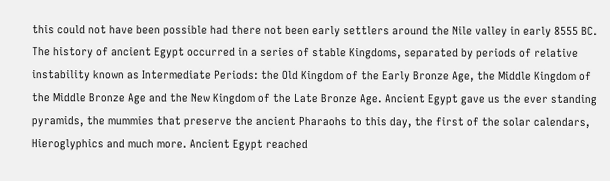this could not have been possible had there not been early settlers around the Nile valley in early 8555 BC. The history of ancient Egypt occurred in a series of stable Kingdoms, separated by periods of relative instability known as Intermediate Periods: the Old Kingdom of the Early Bronze Age, the Middle Kingdom of the Middle Bronze Age and the New Kingdom of the Late Bronze Age. Ancient Egypt gave us the ever standing pyramids, the mummies that preserve the ancient Pharaohs to this day, the first of the solar calendars, Hieroglyphics and much more. Ancient Egypt reached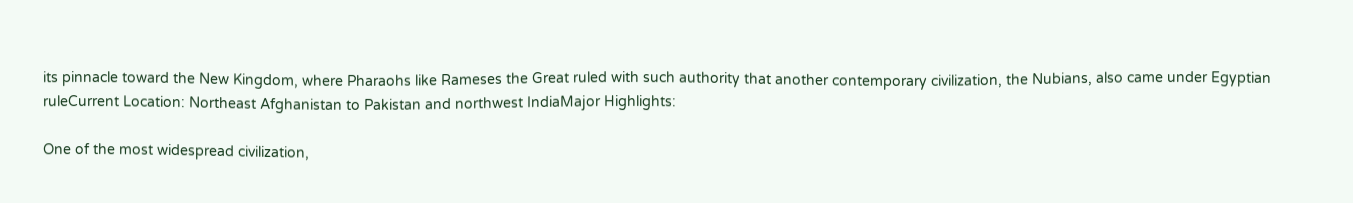its pinnacle toward the New Kingdom, where Pharaohs like Rameses the Great ruled with such authority that another contemporary civilization, the Nubians, also came under Egyptian ruleCurrent Location: Northeast Afghanistan to Pakistan and northwest IndiaMajor Highlights:

One of the most widespread civilization,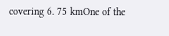covering 6. 75 kmOne of the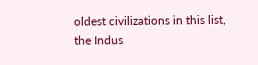oldest civilizations in this list, the Indus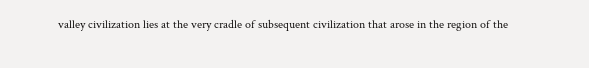valley civilization lies at the very cradle of subsequent civilization that arose in the region of the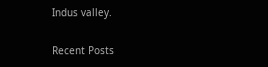Indus valley.

Recent Posts